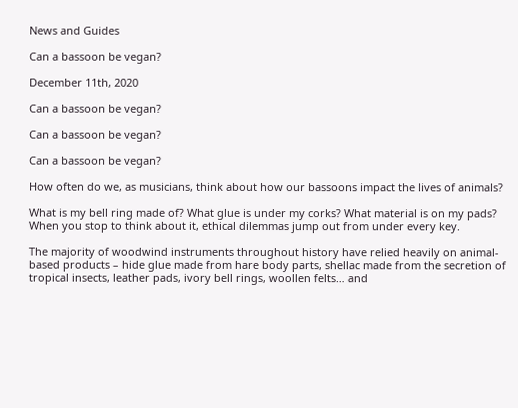News and Guides

Can a bassoon be vegan?

December 11th, 2020

Can a bassoon be vegan?

Can a bassoon be vegan?

Can a bassoon be vegan?

How often do we, as musicians, think about how our bassoons impact the lives of animals?

What is my bell ring made of? What glue is under my corks? What material is on my pads? When you stop to think about it, ethical dilemmas jump out from under every key.

The majority of woodwind instruments throughout history have relied heavily on animal-based products – hide glue made from hare body parts, shellac made from the secretion of tropical insects, leather pads, ivory bell rings, woollen felts… and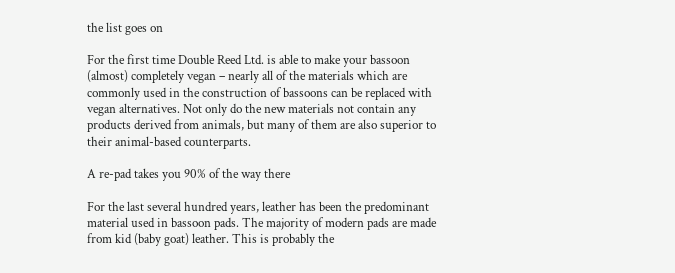the list goes on

For the first time Double Reed Ltd. is able to make your bassoon (almost) completely vegan – nearly all of the materials which are commonly used in the construction of bassoons can be replaced with vegan alternatives. Not only do the new materials not contain any products derived from animals, but many of them are also superior to their animal-based counterparts.

A re-pad takes you 90% of the way there

For the last several hundred years, leather has been the predominant material used in bassoon pads. The majority of modern pads are made from kid (baby goat) leather. This is probably the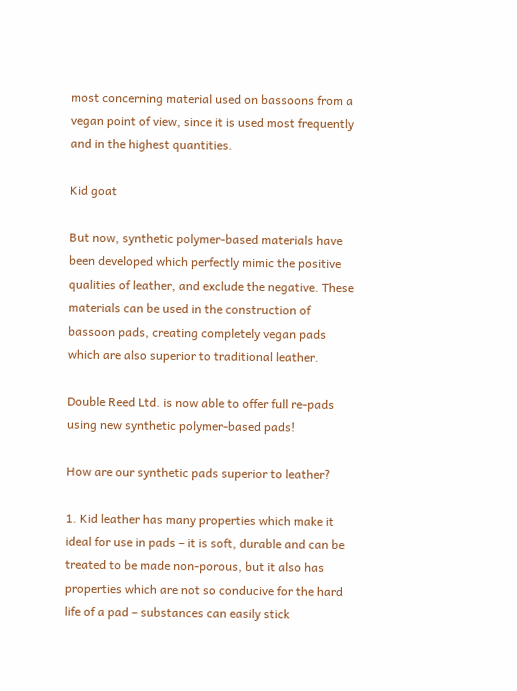most concerning material used on bassoons from a vegan point of view, since it is used most frequently and in the highest quantities.

Kid goat

But now, synthetic polymer-based materials have been developed which perfectly mimic the positive qualities of leather, and exclude the negative. These materials can be used in the construction of bassoon pads, creating completely vegan pads which are also superior to traditional leather.

Double Reed Ltd. is now able to offer full re-pads using new synthetic polymer-based pads!

How are our synthetic pads superior to leather?

1. Kid leather has many properties which make it ideal for use in pads – it is soft, durable and can be treated to be made non-porous, but it also has properties which are not so conducive for the hard life of a pad – substances can easily stick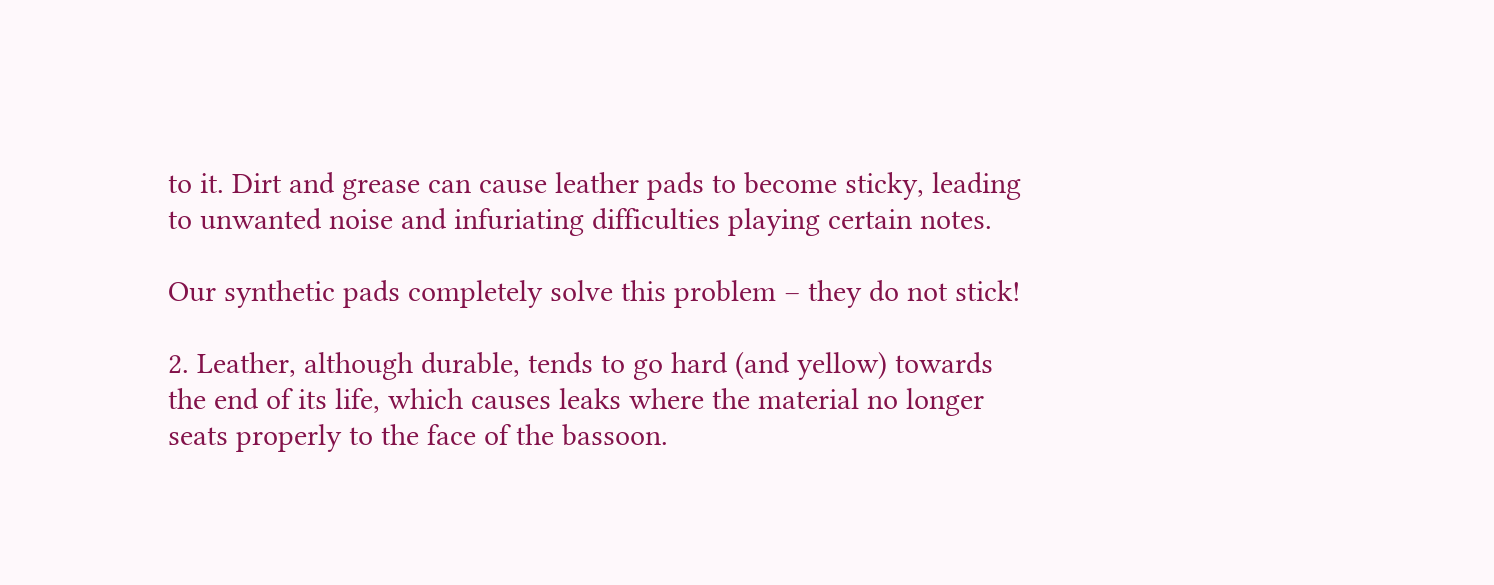to it. Dirt and grease can cause leather pads to become sticky, leading to unwanted noise and infuriating difficulties playing certain notes.

Our synthetic pads completely solve this problem – they do not stick!

2. Leather, although durable, tends to go hard (and yellow) towards the end of its life, which causes leaks where the material no longer seats properly to the face of the bassoon.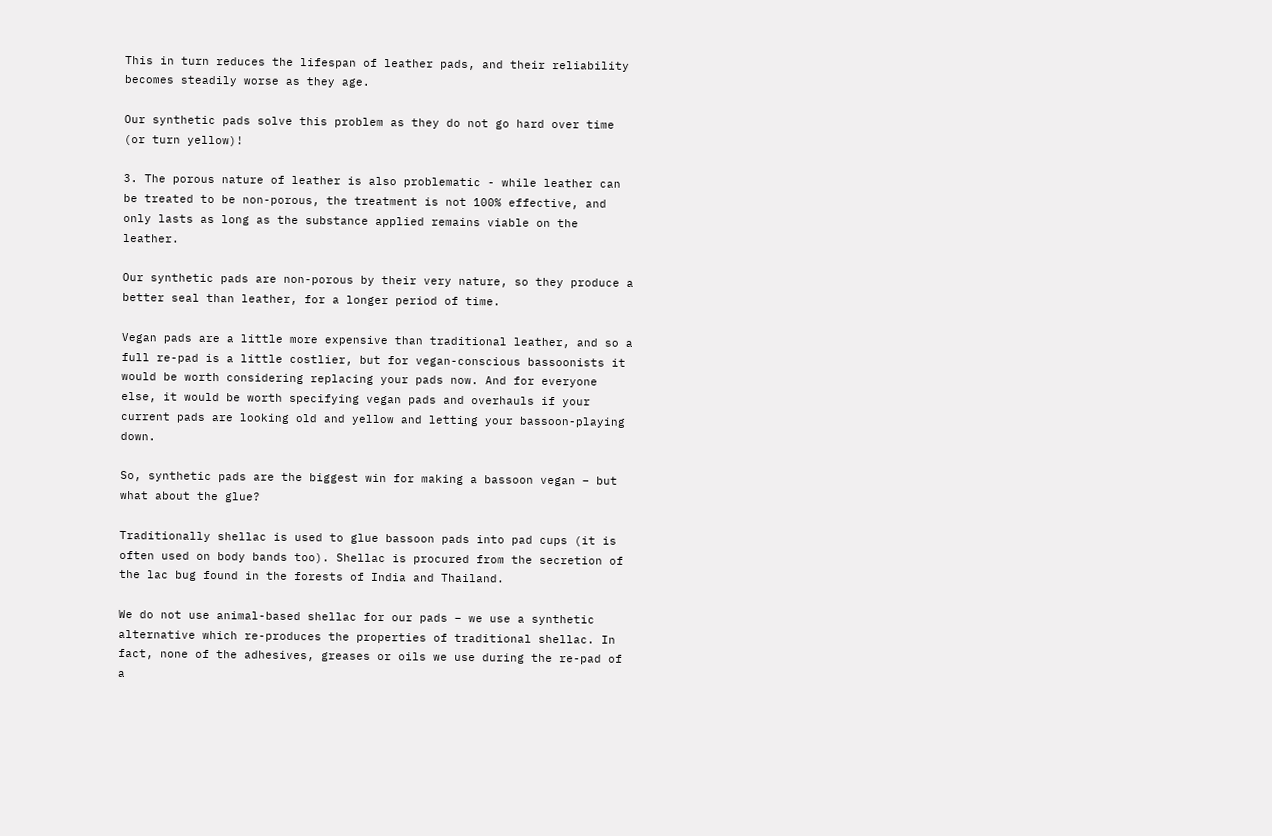This in turn reduces the lifespan of leather pads, and their reliability becomes steadily worse as they age.

Our synthetic pads solve this problem as they do not go hard over time (or turn yellow)!

3. The porous nature of leather is also problematic - while leather can be treated to be non-porous, the treatment is not 100% effective, and only lasts as long as the substance applied remains viable on the leather.

Our synthetic pads are non-porous by their very nature, so they produce a better seal than leather, for a longer period of time.

Vegan pads are a little more expensive than traditional leather, and so a full re-pad is a little costlier, but for vegan-conscious bassoonists it would be worth considering replacing your pads now. And for everyone else, it would be worth specifying vegan pads and overhauls if your current pads are looking old and yellow and letting your bassoon-playing down.

So, synthetic pads are the biggest win for making a bassoon vegan – but what about the glue?

Traditionally shellac is used to glue bassoon pads into pad cups (it is often used on body bands too). Shellac is procured from the secretion of the lac bug found in the forests of India and Thailand.

We do not use animal-based shellac for our pads – we use a synthetic alternative which re-produces the properties of traditional shellac. In fact, none of the adhesives, greases or oils we use during the re-pad of a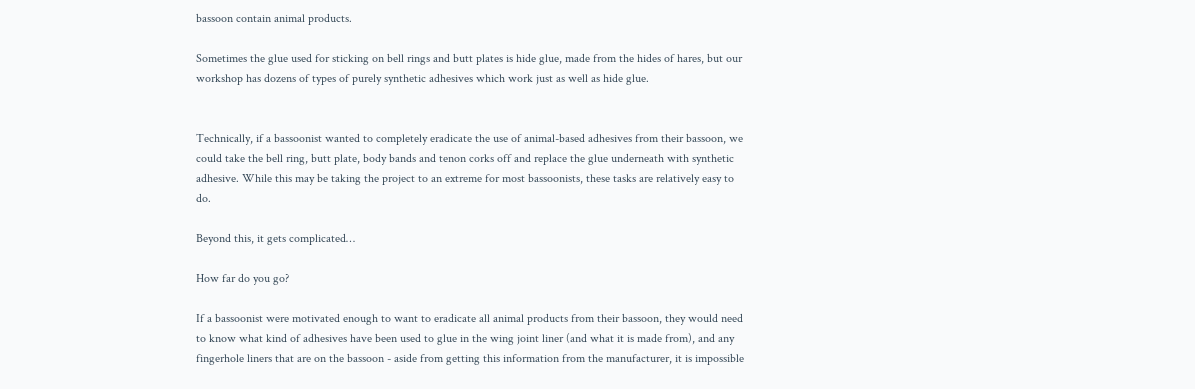bassoon contain animal products.

Sometimes the glue used for sticking on bell rings and butt plates is hide glue, made from the hides of hares, but our workshop has dozens of types of purely synthetic adhesives which work just as well as hide glue.


Technically, if a bassoonist wanted to completely eradicate the use of animal-based adhesives from their bassoon, we could take the bell ring, butt plate, body bands and tenon corks off and replace the glue underneath with synthetic adhesive. While this may be taking the project to an extreme for most bassoonists, these tasks are relatively easy to do.

Beyond this, it gets complicated…

How far do you go?

If a bassoonist were motivated enough to want to eradicate all animal products from their bassoon, they would need to know what kind of adhesives have been used to glue in the wing joint liner (and what it is made from), and any fingerhole liners that are on the bassoon - aside from getting this information from the manufacturer, it is impossible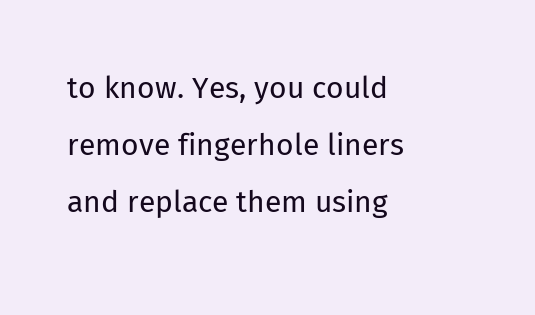to know. Yes, you could remove fingerhole liners and replace them using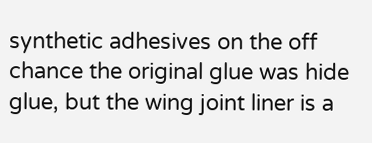synthetic adhesives on the off chance the original glue was hide glue, but the wing joint liner is a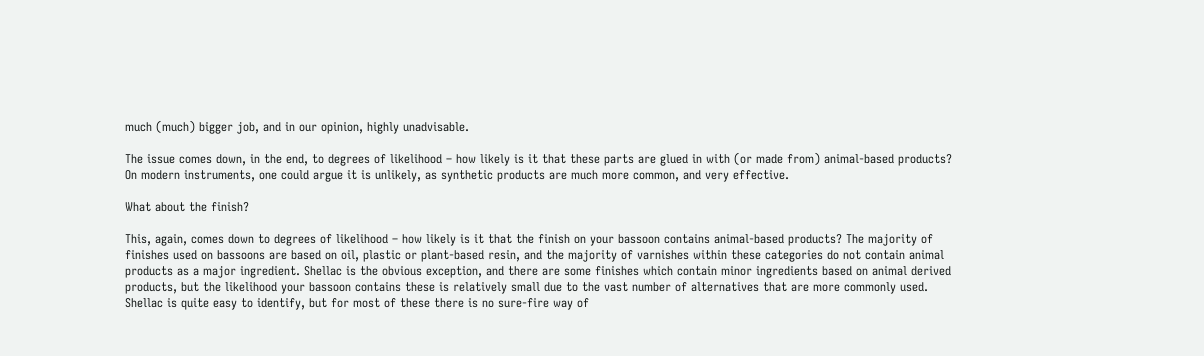much (much) bigger job, and in our opinion, highly unadvisable.

The issue comes down, in the end, to degrees of likelihood – how likely is it that these parts are glued in with (or made from) animal-based products? On modern instruments, one could argue it is unlikely, as synthetic products are much more common, and very effective.

What about the finish?

This, again, comes down to degrees of likelihood – how likely is it that the finish on your bassoon contains animal-based products? The majority of finishes used on bassoons are based on oil, plastic or plant-based resin, and the majority of varnishes within these categories do not contain animal products as a major ingredient. Shellac is the obvious exception, and there are some finishes which contain minor ingredients based on animal derived products, but the likelihood your bassoon contains these is relatively small due to the vast number of alternatives that are more commonly used. Shellac is quite easy to identify, but for most of these there is no sure-fire way of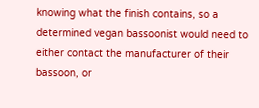knowing what the finish contains, so a determined vegan bassoonist would need to either contact the manufacturer of their bassoon, or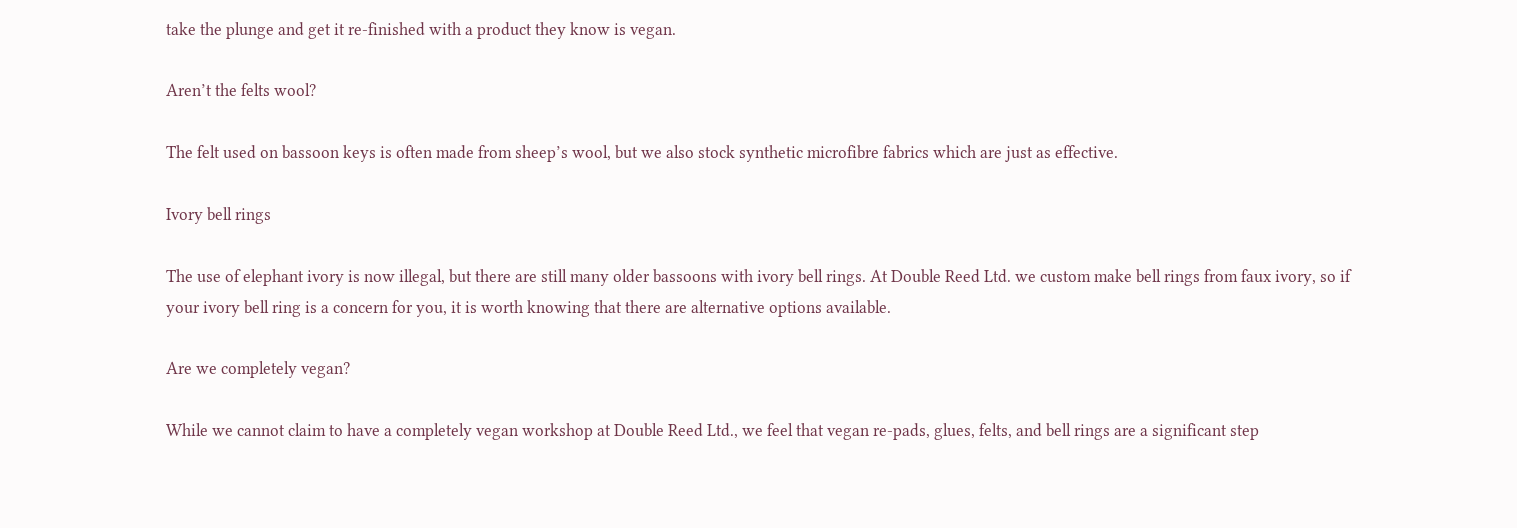take the plunge and get it re-finished with a product they know is vegan.

Aren’t the felts wool?

The felt used on bassoon keys is often made from sheep’s wool, but we also stock synthetic microfibre fabrics which are just as effective.

Ivory bell rings

The use of elephant ivory is now illegal, but there are still many older bassoons with ivory bell rings. At Double Reed Ltd. we custom make bell rings from faux ivory, so if your ivory bell ring is a concern for you, it is worth knowing that there are alternative options available.

Are we completely vegan?

While we cannot claim to have a completely vegan workshop at Double Reed Ltd., we feel that vegan re-pads, glues, felts, and bell rings are a significant step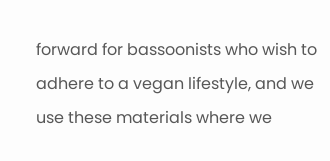forward for bassoonists who wish to adhere to a vegan lifestyle, and we use these materials where we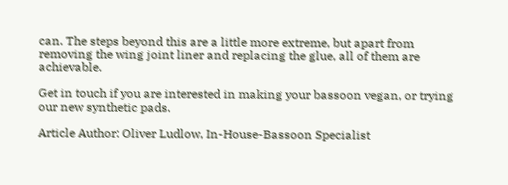can. The steps beyond this are a little more extreme, but apart from removing the wing joint liner and replacing the glue, all of them are achievable.

Get in touch if you are interested in making your bassoon vegan, or trying our new synthetic pads.

Article Author: Oliver Ludlow, In-House-Bassoon Specialist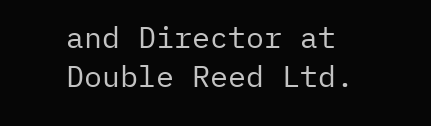and Director at Double Reed Ltd.